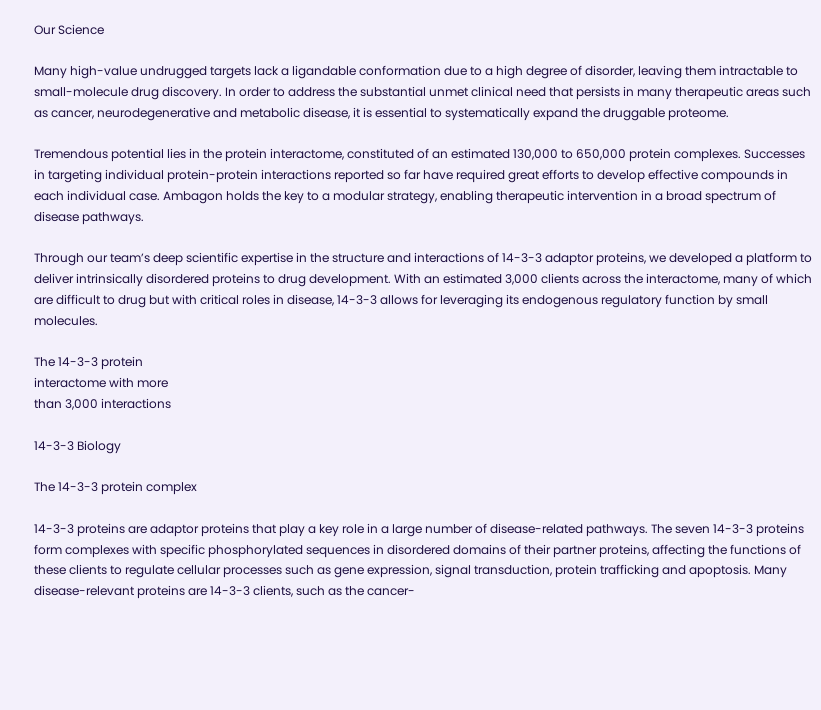Our Science

Many high-value undrugged targets lack a ligandable conformation due to a high degree of disorder, leaving them intractable to small-molecule drug discovery. In order to address the substantial unmet clinical need that persists in many therapeutic areas such as cancer, neurodegenerative and metabolic disease, it is essential to systematically expand the druggable proteome.

Tremendous potential lies in the protein interactome, constituted of an estimated 130,000 to 650,000 protein complexes. Successes in targeting individual protein-protein interactions reported so far have required great efforts to develop effective compounds in each individual case. Ambagon holds the key to a modular strategy, enabling therapeutic intervention in a broad spectrum of disease pathways.

Through our team’s deep scientific expertise in the structure and interactions of 14-3-3 adaptor proteins, we developed a platform to deliver intrinsically disordered proteins to drug development. With an estimated 3,000 clients across the interactome, many of which are difficult to drug but with critical roles in disease, 14-3-3 allows for leveraging its endogenous regulatory function by small molecules.

The 14-3-3 protein
interactome with more
than 3,000 interactions

14-3-3 Biology

The 14-3-3 protein complex

14-3-3 proteins are adaptor proteins that play a key role in a large number of disease-related pathways. The seven 14-3-3 proteins form complexes with specific phosphorylated sequences in disordered domains of their partner proteins, affecting the functions of these clients to regulate cellular processes such as gene expression, signal transduction, protein trafficking and apoptosis. Many disease-relevant proteins are 14-3-3 clients, such as the cancer-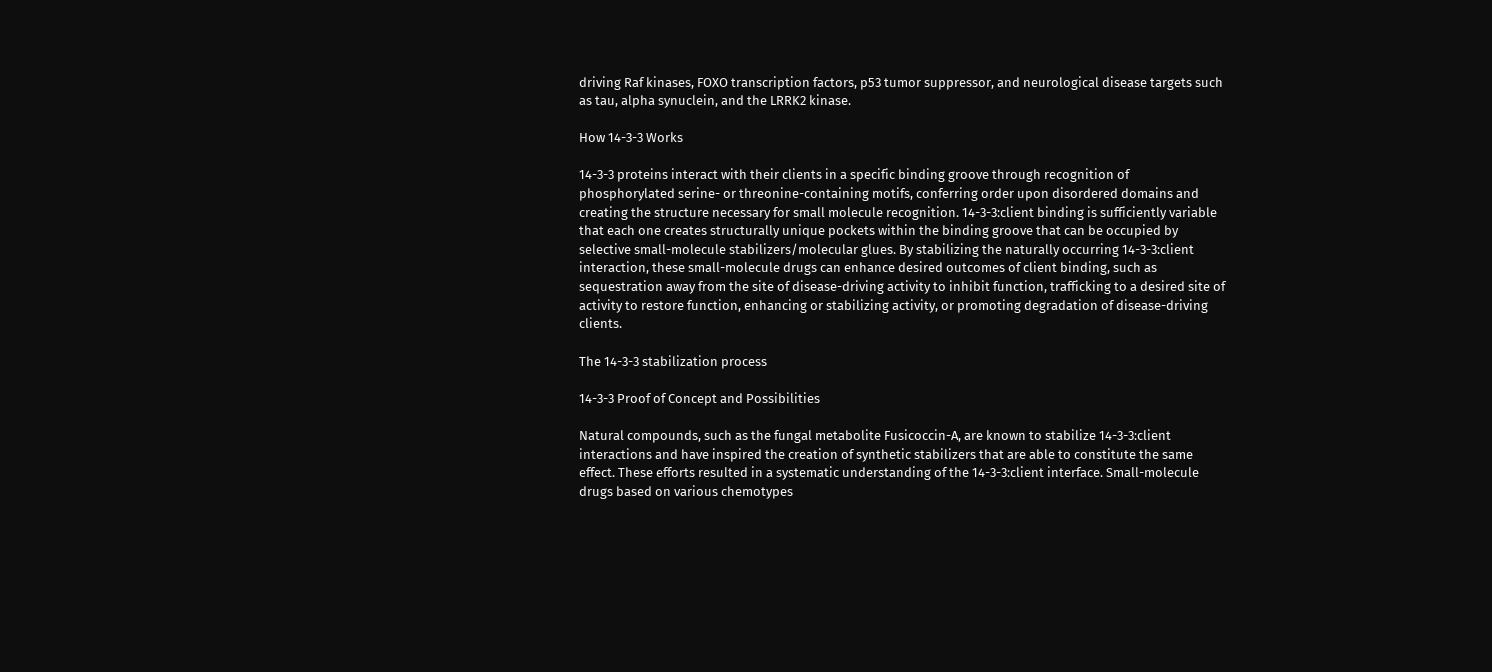driving Raf kinases, FOXO transcription factors, p53 tumor suppressor, and neurological disease targets such as tau, alpha synuclein, and the LRRK2 kinase.

How 14-3-3 Works

14-3-3 proteins interact with their clients in a specific binding groove through recognition of phosphorylated serine- or threonine-containing motifs, conferring order upon disordered domains and creating the structure necessary for small molecule recognition. 14-3-3:client binding is sufficiently variable that each one creates structurally unique pockets within the binding groove that can be occupied by selective small-molecule stabilizers/molecular glues. By stabilizing the naturally occurring 14-3-3:client interaction, these small-molecule drugs can enhance desired outcomes of client binding, such as sequestration away from the site of disease-driving activity to inhibit function, trafficking to a desired site of activity to restore function, enhancing or stabilizing activity, or promoting degradation of disease-driving clients.

The 14-3-3 stabilization process

14-3-3 Proof of Concept and Possibilities

Natural compounds, such as the fungal metabolite Fusicoccin-A, are known to stabilize 14-3-3:client interactions and have inspired the creation of synthetic stabilizers that are able to constitute the same effect. These efforts resulted in a systematic understanding of the 14-3-3:client interface. Small-molecule drugs based on various chemotypes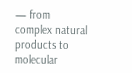— from complex natural products to molecular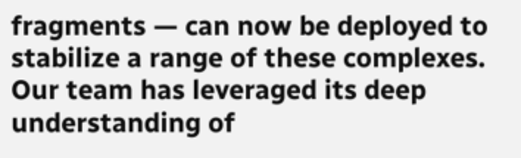fragments — can now be deployed to stabilize a range of these complexes. Our team has leveraged its deep understanding of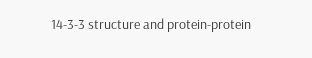14-3-3 structure and protein-protein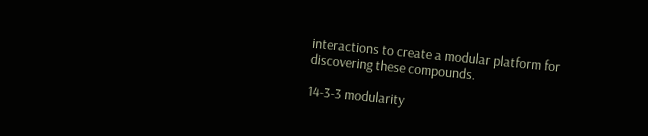interactions to create a modular platform for discovering these compounds.

14-3-3 modularity